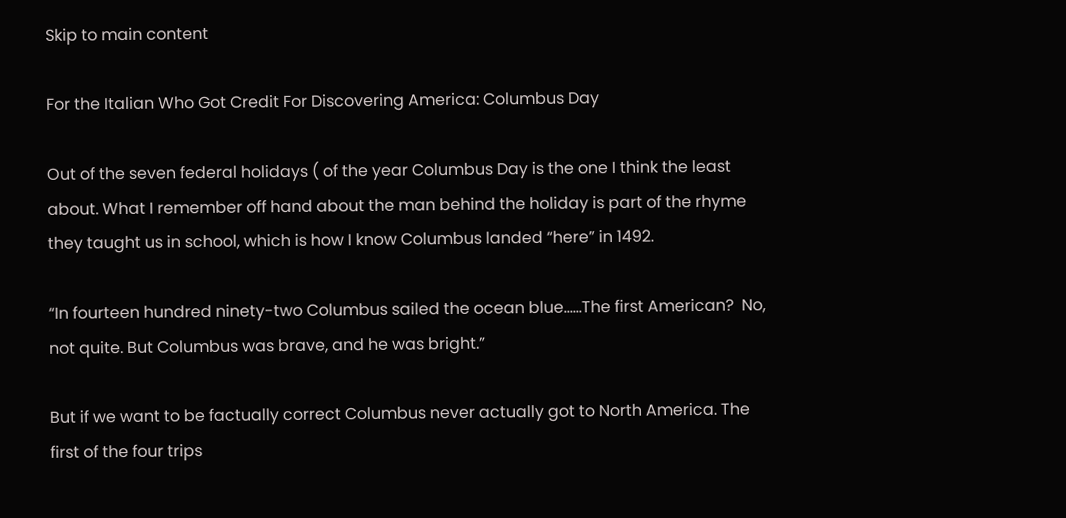Skip to main content

For the Italian Who Got Credit For Discovering America: Columbus Day

Out of the seven federal holidays ( of the year Columbus Day is the one I think the least about. What I remember off hand about the man behind the holiday is part of the rhyme they taught us in school, which is how I know Columbus landed “here” in 1492.

“In fourteen hundred ninety-two Columbus sailed the ocean blue……The first American?  No, not quite. But Columbus was brave, and he was bright.”

But if we want to be factually correct Columbus never actually got to North America. The first of the four trips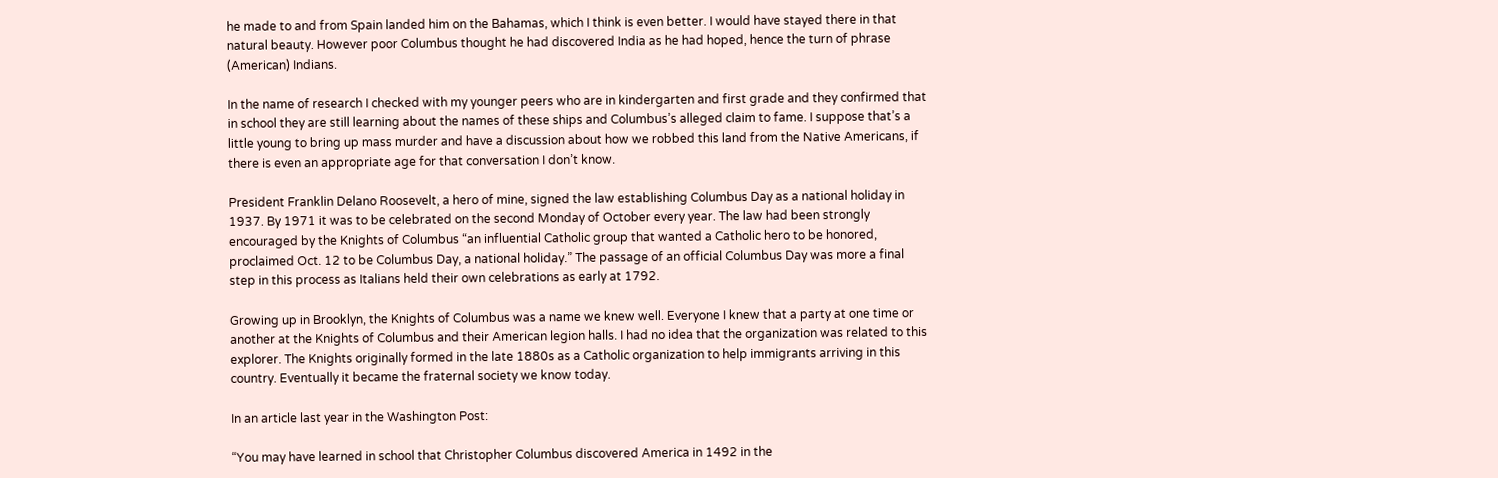he made to and from Spain landed him on the Bahamas, which I think is even better. I would have stayed there in that natural beauty. However poor Columbus thought he had discovered India as he had hoped, hence the turn of phrase (American) Indians.

In the name of research I checked with my younger peers who are in kindergarten and first grade and they confirmed that in school they are still learning about the names of these ships and Columbus’s alleged claim to fame. I suppose that’s a little young to bring up mass murder and have a discussion about how we robbed this land from the Native Americans, if there is even an appropriate age for that conversation I don’t know.

President Franklin Delano Roosevelt, a hero of mine, signed the law establishing Columbus Day as a national holiday in 1937. By 1971 it was to be celebrated on the second Monday of October every year. The law had been strongly encouraged by the Knights of Columbus “an influential Catholic group that wanted a Catholic hero to be honored, proclaimed Oct. 12 to be Columbus Day, a national holiday.” The passage of an official Columbus Day was more a final step in this process as Italians held their own celebrations as early at 1792.

Growing up in Brooklyn, the Knights of Columbus was a name we knew well. Everyone I knew that a party at one time or another at the Knights of Columbus and their American legion halls. I had no idea that the organization was related to this explorer. The Knights originally formed in the late 1880s as a Catholic organization to help immigrants arriving in this country. Eventually it became the fraternal society we know today.

In an article last year in the Washington Post:

“You may have learned in school that Christopher Columbus discovered America in 1492 in the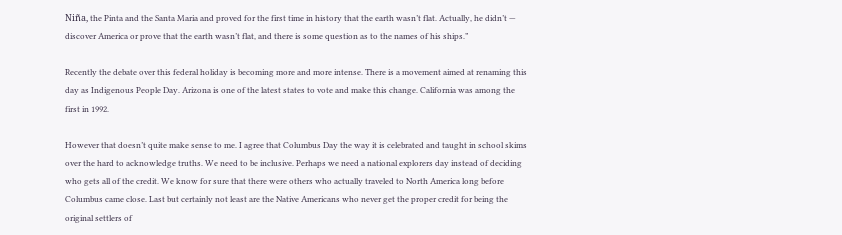Niña, the Pinta and the Santa Maria and proved for the first time in history that the earth wasn’t flat. Actually, he didn’t — discover America or prove that the earth wasn’t flat, and there is some question as to the names of his ships.”

Recently the debate over this federal holiday is becoming more and more intense. There is a movement aimed at renaming this day as Indigenous People Day. Arizona is one of the latest states to vote and make this change. California was among the first in 1992.

However that doesn’t quite make sense to me. I agree that Columbus Day the way it is celebrated and taught in school skims over the hard to acknowledge truths. We need to be inclusive. Perhaps we need a national explorers day instead of deciding who gets all of the credit. We know for sure that there were others who actually traveled to North America long before Columbus came close. Last but certainly not least are the Native Americans who never get the proper credit for being the original settlers of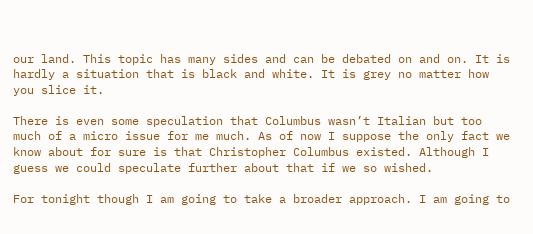our land. This topic has many sides and can be debated on and on. It is hardly a situation that is black and white. It is grey no matter how you slice it.

There is even some speculation that Columbus wasn’t Italian but too much of a micro issue for me much. As of now I suppose the only fact we know about for sure is that Christopher Columbus existed. Although I guess we could speculate further about that if we so wished.

For tonight though I am going to take a broader approach. I am going to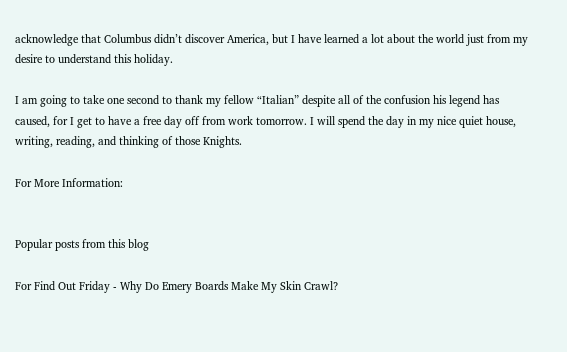acknowledge that Columbus didn’t discover America, but I have learned a lot about the world just from my desire to understand this holiday.

I am going to take one second to thank my fellow “Italian” despite all of the confusion his legend has caused, for I get to have a free day off from work tomorrow. I will spend the day in my nice quiet house, writing, reading, and thinking of those Knights.

For More Information:


Popular posts from this blog

For Find Out Friday - Why Do Emery Boards Make My Skin Crawl?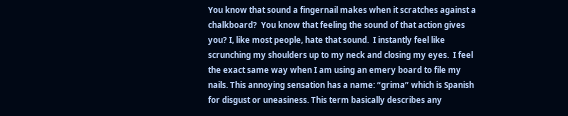You know that sound a fingernail makes when it scratches against a chalkboard?  You know that feeling the sound of that action gives you? I, like most people, hate that sound.  I instantly feel like scrunching my shoulders up to my neck and closing my eyes.  I feel the exact same way when I am using an emery board to file my nails. This annoying sensation has a name: “grima” which is Spanish for disgust or uneasiness. This term basically describes any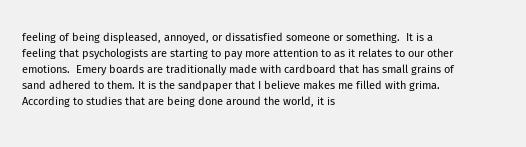feeling of being displeased, annoyed, or dissatisfied someone or something.  It is a feeling that psychologists are starting to pay more attention to as it relates to our other emotions.  Emery boards are traditionally made with cardboard that has small grains of sand adhered to them. It is the sandpaper that I believe makes me filled with grima.  According to studies that are being done around the world, it is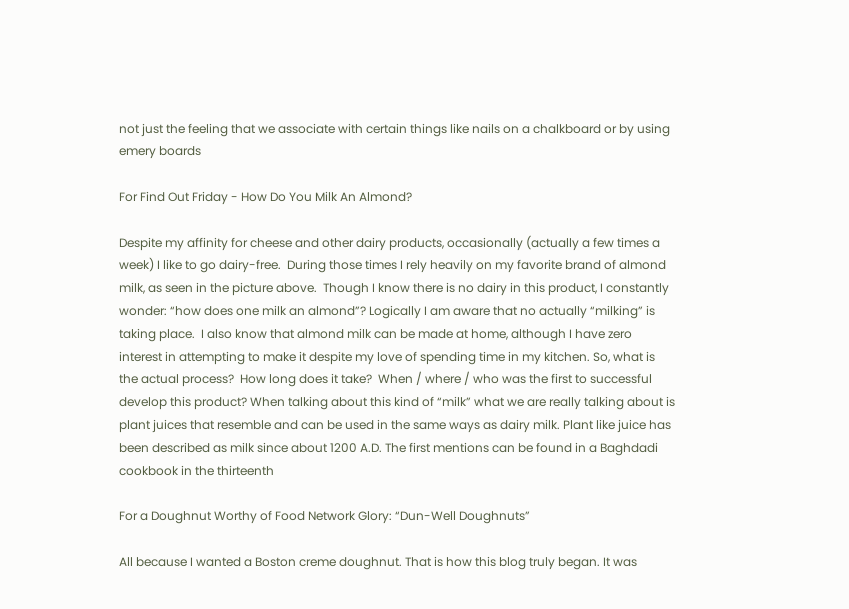not just the feeling that we associate with certain things like nails on a chalkboard or by using emery boards

For Find Out Friday - How Do You Milk An Almond?

Despite my affinity for cheese and other dairy products, occasionally (actually a few times a week) I like to go dairy-free.  During those times I rely heavily on my favorite brand of almond milk, as seen in the picture above.  Though I know there is no dairy in this product, I constantly wonder: “how does one milk an almond”? Logically I am aware that no actually “milking” is taking place.  I also know that almond milk can be made at home, although I have zero interest in attempting to make it despite my love of spending time in my kitchen. So, what is the actual process?  How long does it take?  When / where / who was the first to successful develop this product? When talking about this kind of “milk” what we are really talking about is plant juices that resemble and can be used in the same ways as dairy milk. Plant like juice has been described as milk since about 1200 A.D. The first mentions can be found in a Baghdadi cookbook in the thirteenth

For a Doughnut Worthy of Food Network Glory: “Dun-Well Doughnuts”

All because I wanted a Boston creme doughnut. That is how this blog truly began. It was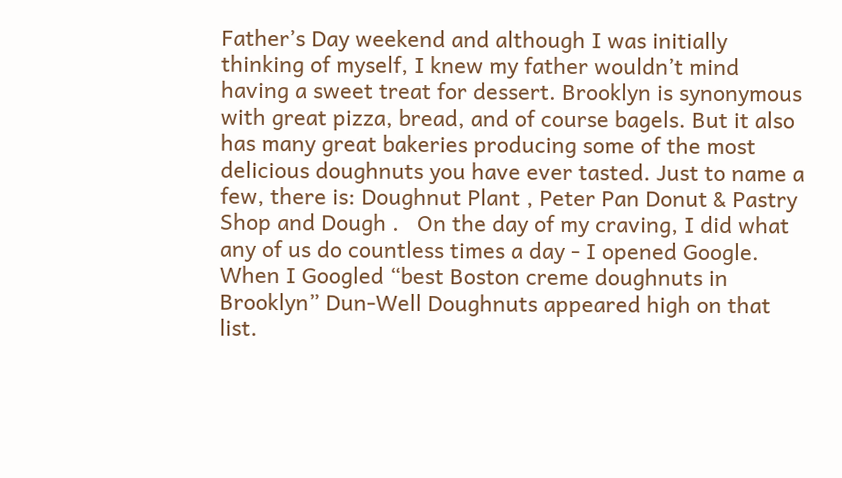Father’s Day weekend and although I was initially thinking of myself, I knew my father wouldn’t mind having a sweet treat for dessert. Brooklyn is synonymous with great pizza, bread, and of course bagels. But it also has many great bakeries producing some of the most delicious doughnuts you have ever tasted. Just to name a few, there is: Doughnut Plant , Peter Pan Donut & Pastry Shop and Dough .   On the day of my craving, I did what any of us do countless times a day - I opened Google. When I Googled “best Boston creme doughnuts in Brooklyn” Dun-Well Doughnuts appeared high on that list.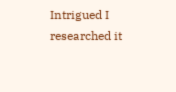Intrigued I researched it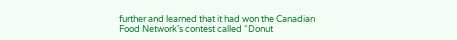further and learned that it had won the Canadian  Food Network’s contest called “Donut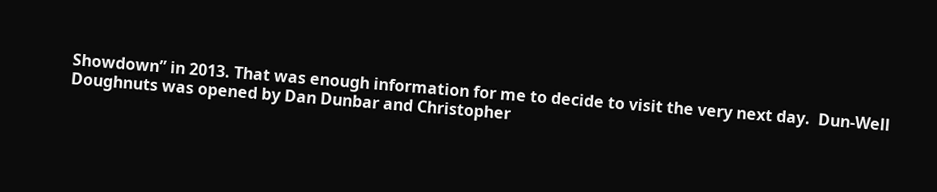Showdown” in 2013. That was enough information for me to decide to visit the very next day.  Dun-Well Doughnuts was opened by Dan Dunbar and Christopher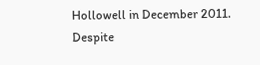Hollowell in December 2011. Despite